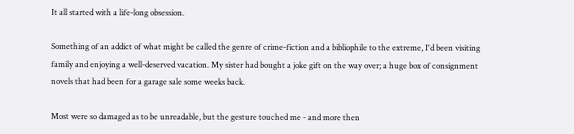It all started with a life-long obsession.

Something of an addict of what might be called the genre of crime-fiction and a bibliophile to the extreme, I'd been visiting family and enjoying a well-deserved vacation. My sister had bought a joke gift on the way over; a huge box of consignment novels that had been for a garage sale some weeks back.

Most were so damaged as to be unreadable, but the gesture touched me - and more then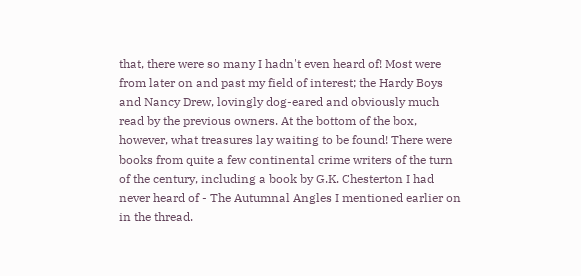that, there were so many I hadn't even heard of! Most were from later on and past my field of interest; the Hardy Boys and Nancy Drew, lovingly dog-eared and obviously much read by the previous owners. At the bottom of the box, however, what treasures lay waiting to be found! There were books from quite a few continental crime writers of the turn of the century, including a book by G.K. Chesterton I had never heard of - The Autumnal Angles I mentioned earlier on in the thread.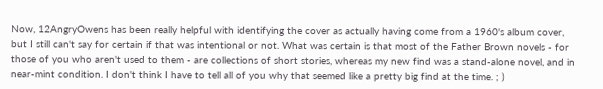Now, 12AngryOwens has been really helpful with identifying the cover as actually having come from a 1960's album cover, but I still can't say for certain if that was intentional or not. What was certain is that most of the Father Brown novels - for those of you who aren't used to them - are collections of short stories, whereas my new find was a stand-alone novel, and in near-mint condition. I don't think I have to tell all of you why that seemed like a pretty big find at the time. ; )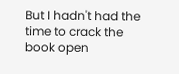But I hadn't had the time to crack the book open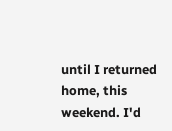until I returned home, this weekend. I'd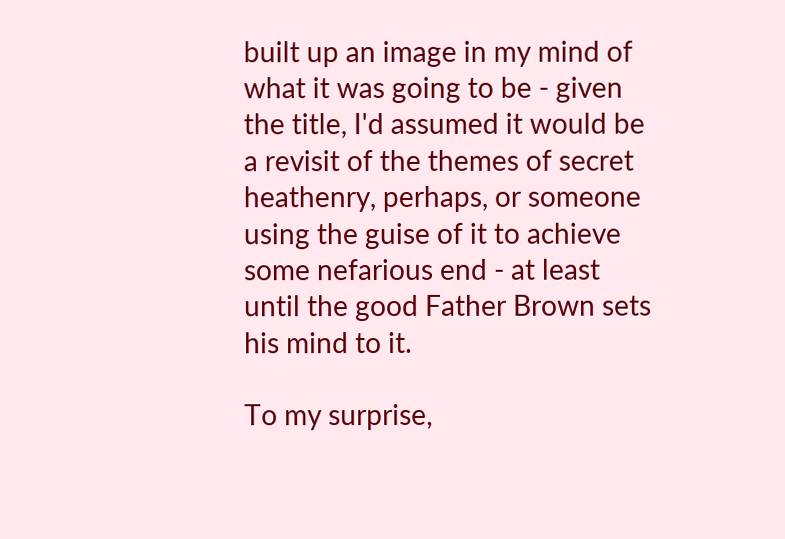built up an image in my mind of what it was going to be - given the title, I'd assumed it would be a revisit of the themes of secret heathenry, perhaps, or someone using the guise of it to achieve some nefarious end - at least until the good Father Brown sets his mind to it.

To my surprise,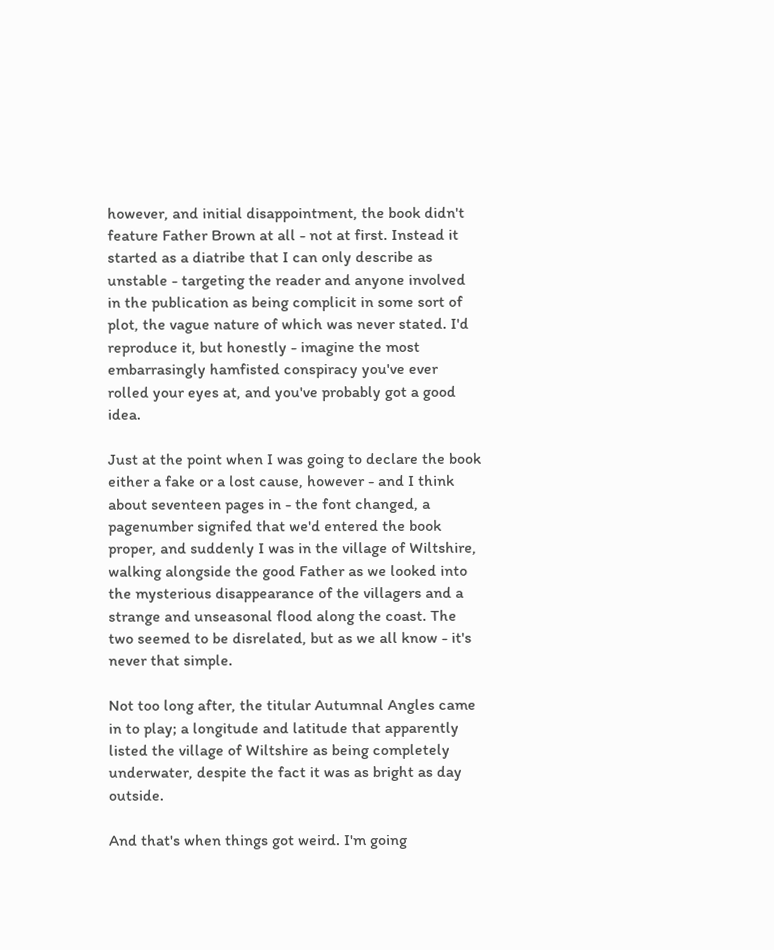however, and initial disappointment, the book didn't feature Father Brown at all - not at first. Instead it started as a diatribe that I can only describe as unstable - targeting the reader and anyone involved in the publication as being complicit in some sort of plot, the vague nature of which was never stated. I'd reproduce it, but honestly - imagine the most embarrasingly hamfisted conspiracy you've ever rolled your eyes at, and you've probably got a good idea.

Just at the point when I was going to declare the book either a fake or a lost cause, however - and I think about seventeen pages in - the font changed, a pagenumber signifed that we'd entered the book proper, and suddenly I was in the village of Wiltshire, walking alongside the good Father as we looked into the mysterious disappearance of the villagers and a strange and unseasonal flood along the coast. The two seemed to be disrelated, but as we all know - it's never that simple.

Not too long after, the titular Autumnal Angles came in to play; a longitude and latitude that apparently listed the village of Wiltshire as being completely underwater, despite the fact it was as bright as day outside.

And that's when things got weird. I'm going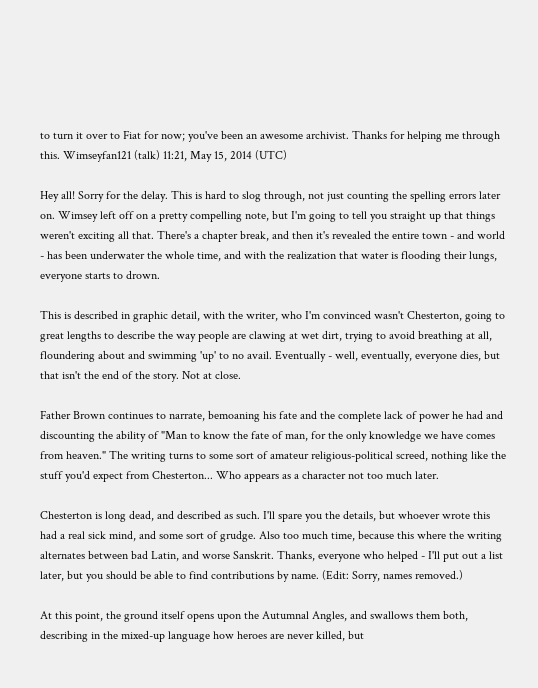to turn it over to Fiat for now; you've been an awesome archivist. Thanks for helping me through this. Wimseyfan121 (talk) 11:21, May 15, 2014 (UTC)

Hey all! Sorry for the delay. This is hard to slog through, not just counting the spelling errors later on. Wimsey left off on a pretty compelling note, but I'm going to tell you straight up that things weren't exciting all that. There's a chapter break, and then it's revealed the entire town - and world - has been underwater the whole time, and with the realization that water is flooding their lungs, everyone starts to drown.

This is described in graphic detail, with the writer, who I'm convinced wasn't Chesterton, going to great lengths to describe the way people are clawing at wet dirt, trying to avoid breathing at all, floundering about and swimming 'up' to no avail. Eventually - well, eventually, everyone dies, but that isn't the end of the story. Not at close.

Father Brown continues to narrate, bemoaning his fate and the complete lack of power he had and discounting the ability of "Man to know the fate of man, for the only knowledge we have comes from heaven." The writing turns to some sort of amateur religious-political screed, nothing like the stuff you'd expect from Chesterton... Who appears as a character not too much later.

Chesterton is long dead, and described as such. I'll spare you the details, but whoever wrote this had a real sick mind, and some sort of grudge. Also too much time, because this where the writing alternates between bad Latin, and worse Sanskrit. Thanks, everyone who helped - I'll put out a list later, but you should be able to find contributions by name. (Edit: Sorry, names removed.)

At this point, the ground itself opens upon the Autumnal Angles, and swallows them both, describing in the mixed-up language how heroes are never killed, but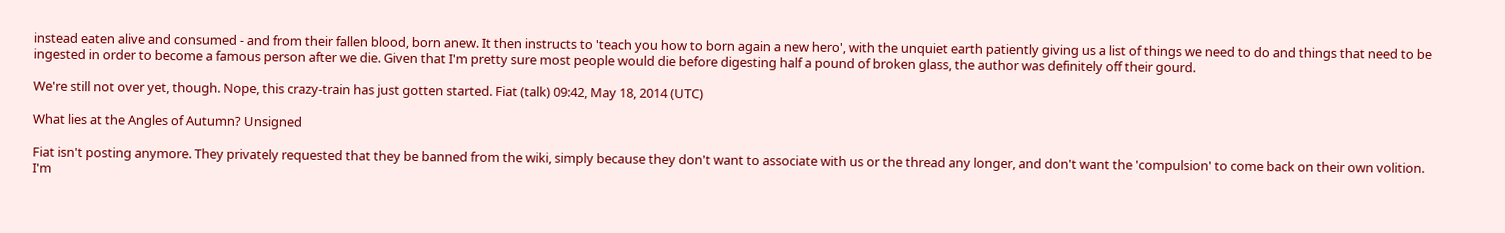instead eaten alive and consumed - and from their fallen blood, born anew. It then instructs to 'teach you how to born again a new hero', with the unquiet earth patiently giving us a list of things we need to do and things that need to be ingested in order to become a famous person after we die. Given that I'm pretty sure most people would die before digesting half a pound of broken glass, the author was definitely off their gourd.

We're still not over yet, though. Nope, this crazy-train has just gotten started. Fiat (talk) 09:42, May 18, 2014 (UTC)

What lies at the Angles of Autumn? Unsigned

Fiat isn't posting anymore. They privately requested that they be banned from the wiki, simply because they don't want to associate with us or the thread any longer, and don't want the 'compulsion' to come back on their own volition. I'm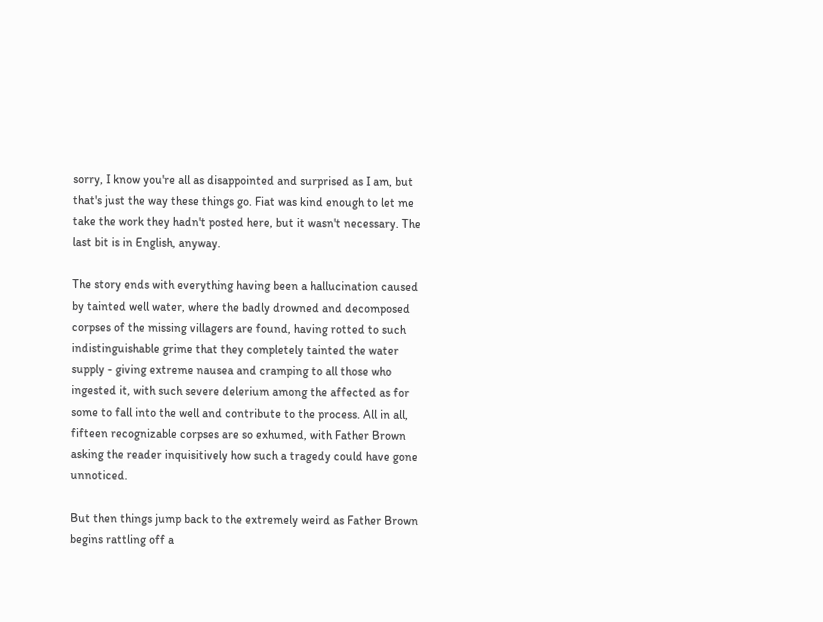sorry, I know you're all as disappointed and surprised as I am, but that's just the way these things go. Fiat was kind enough to let me take the work they hadn't posted here, but it wasn't necessary. The last bit is in English, anyway.

The story ends with everything having been a hallucination caused by tainted well water, where the badly drowned and decomposed corpses of the missing villagers are found, having rotted to such indistinguishable grime that they completely tainted the water supply - giving extreme nausea and cramping to all those who ingested it, with such severe delerium among the affected as for some to fall into the well and contribute to the process. All in all, fifteen recognizable corpses are so exhumed, with Father Brown asking the reader inquisitively how such a tragedy could have gone unnoticed.

But then things jump back to the extremely weird as Father Brown begins rattling off a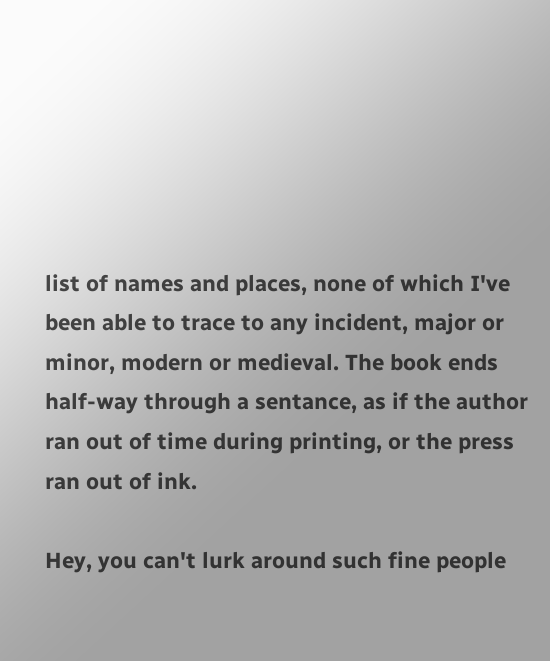list of names and places, none of which I've been able to trace to any incident, major or minor, modern or medieval. The book ends half-way through a sentance, as if the author ran out of time during printing, or the press ran out of ink.

Hey, you can't lurk around such fine people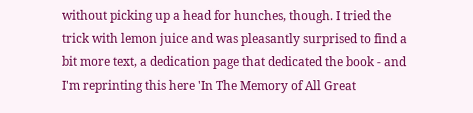without picking up a head for hunches, though. I tried the trick with lemon juice and was pleasantly surprised to find a bit more text, a dedication page that dedicated the book - and I'm reprinting this here 'In The Memory of All Great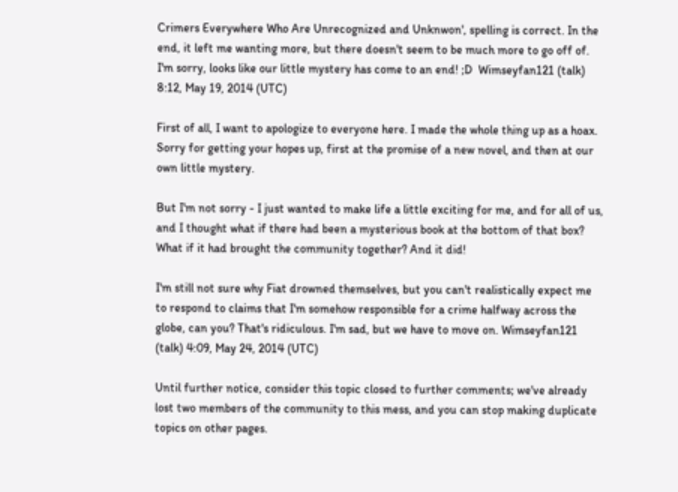Crimers Everywhere Who Are Unrecognized and Unknwon', spelling is correct. In the end, it left me wanting more, but there doesn't seem to be much more to go off of.  I'm sorry, looks like our little mystery has come to an end! ;D  Wimseyfan121 (talk) 8:12, May 19, 2014 (UTC)

First of all, I want to apologize to everyone here. I made the whole thing up as a hoax. Sorry for getting your hopes up, first at the promise of a new novel, and then at our own little mystery.

But I'm not sorry - I just wanted to make life a little exciting for me, and for all of us, and I thought what if there had been a mysterious book at the bottom of that box? What if it had brought the community together? And it did!

I'm still not sure why Fiat drowned themselves, but you can't realistically expect me to respond to claims that I'm somehow responsible for a crime halfway across the globe, can you? That's ridiculous. I'm sad, but we have to move on. Wimseyfan121 (talk) 4:09, May 24, 2014 (UTC)

Until further notice, consider this topic closed to further comments; we've already lost two members of the community to this mess, and you can stop making duplicate topics on other pages.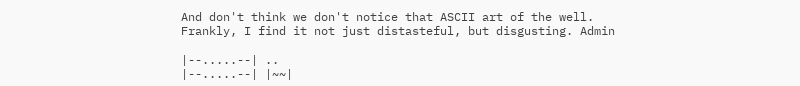And don't think we don't notice that ASCII art of the well. Frankly, I find it not just distasteful, but disgusting. Admin

|--.....--| ..
|--.....--| |~~|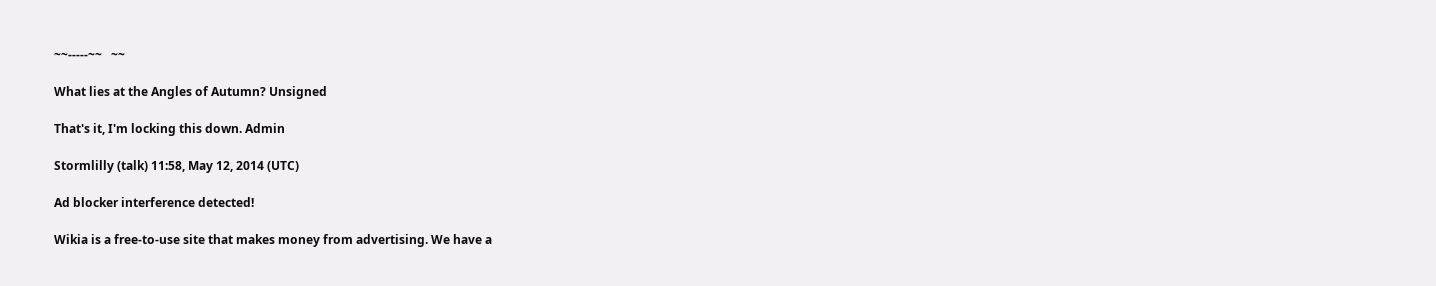~~-----~~   ~~

What lies at the Angles of Autumn? Unsigned

That's it, I'm locking this down. Admin

Stormlilly (talk) 11:58, May 12, 2014 (UTC)

Ad blocker interference detected!

Wikia is a free-to-use site that makes money from advertising. We have a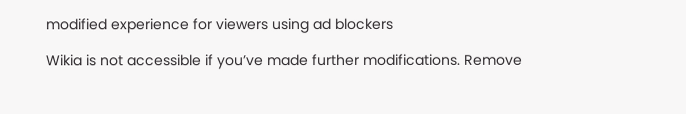modified experience for viewers using ad blockers

Wikia is not accessible if you’ve made further modifications. Remove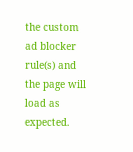the custom ad blocker rule(s) and the page will load as expected.